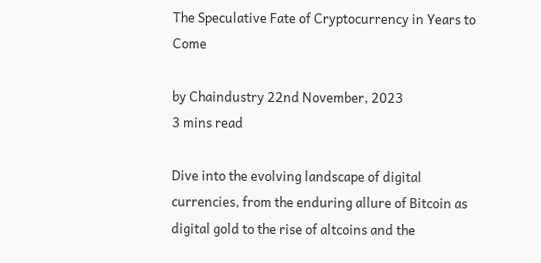The Speculative Fate of Cryptocurrency in Years to Come

by Chaindustry 22nd November, 2023
3 mins read

Dive into the evolving landscape of digital currencies, from the enduring allure of Bitcoin as digital gold to the rise of altcoins and the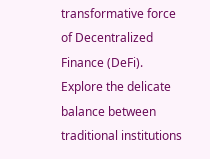transformative force of Decentralized Finance (DeFi). Explore the delicate balance between traditional institutions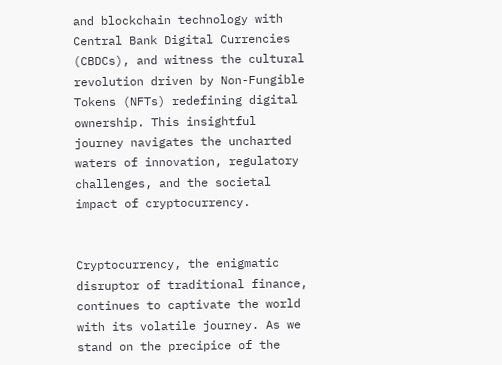and blockchain technology with Central Bank Digital Currencies (CBDCs), and witness the cultural revolution driven by Non-Fungible Tokens (NFTs) redefining digital ownership. This insightful journey navigates the uncharted waters of innovation, regulatory challenges, and the societal impact of cryptocurrency.


Cryptocurrency, the enigmatic disruptor of traditional finance, continues to captivate the world with its volatile journey. As we stand on the precipice of the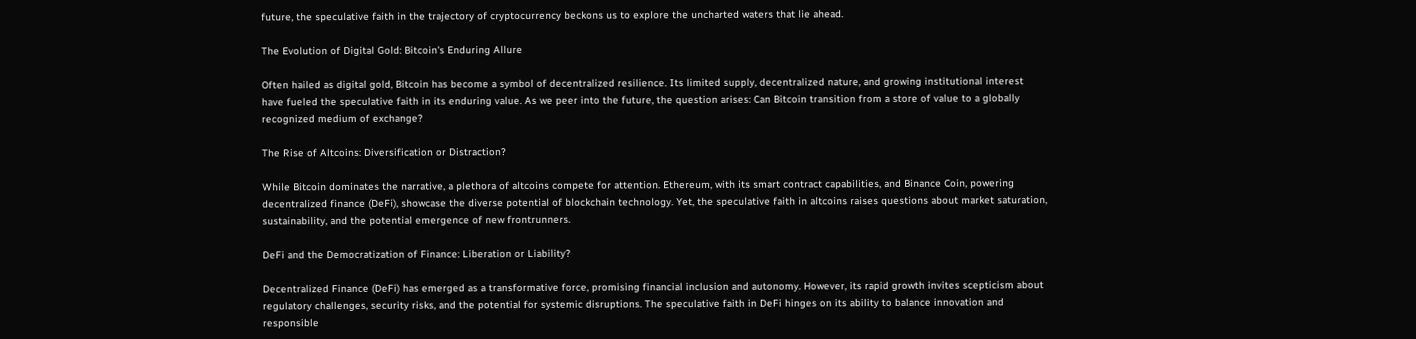future, the speculative faith in the trajectory of cryptocurrency beckons us to explore the uncharted waters that lie ahead.

The Evolution of Digital Gold: Bitcoin's Enduring Allure

Often hailed as digital gold, Bitcoin has become a symbol of decentralized resilience. Its limited supply, decentralized nature, and growing institutional interest have fueled the speculative faith in its enduring value. As we peer into the future, the question arises: Can Bitcoin transition from a store of value to a globally recognized medium of exchange?

The Rise of Altcoins: Diversification or Distraction?

While Bitcoin dominates the narrative, a plethora of altcoins compete for attention. Ethereum, with its smart contract capabilities, and Binance Coin, powering decentralized finance (DeFi), showcase the diverse potential of blockchain technology. Yet, the speculative faith in altcoins raises questions about market saturation, sustainability, and the potential emergence of new frontrunners.

DeFi and the Democratization of Finance: Liberation or Liability?

Decentralized Finance (DeFi) has emerged as a transformative force, promising financial inclusion and autonomy. However, its rapid growth invites scepticism about regulatory challenges, security risks, and the potential for systemic disruptions. The speculative faith in DeFi hinges on its ability to balance innovation and responsible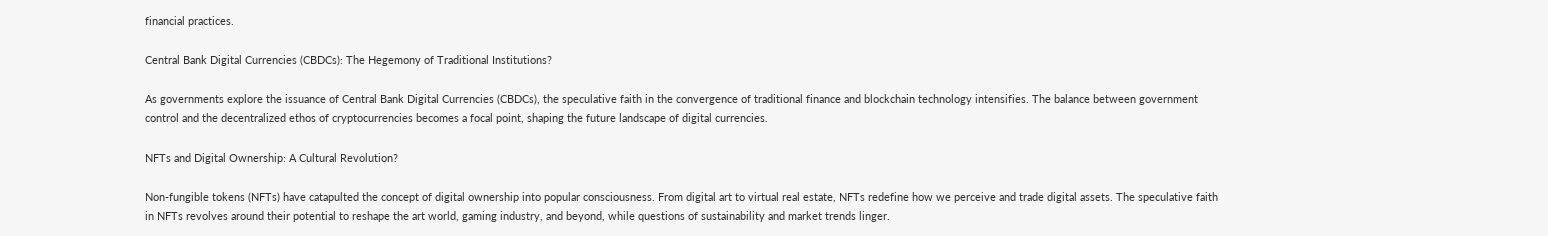financial practices.

Central Bank Digital Currencies (CBDCs): The Hegemony of Traditional Institutions?

As governments explore the issuance of Central Bank Digital Currencies (CBDCs), the speculative faith in the convergence of traditional finance and blockchain technology intensifies. The balance between government control and the decentralized ethos of cryptocurrencies becomes a focal point, shaping the future landscape of digital currencies.

NFTs and Digital Ownership: A Cultural Revolution?

Non-fungible tokens (NFTs) have catapulted the concept of digital ownership into popular consciousness. From digital art to virtual real estate, NFTs redefine how we perceive and trade digital assets. The speculative faith in NFTs revolves around their potential to reshape the art world, gaming industry, and beyond, while questions of sustainability and market trends linger.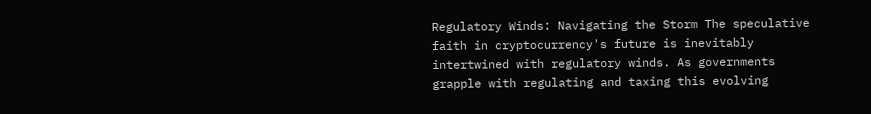Regulatory Winds: Navigating the Storm The speculative faith in cryptocurrency's future is inevitably intertwined with regulatory winds. As governments grapple with regulating and taxing this evolving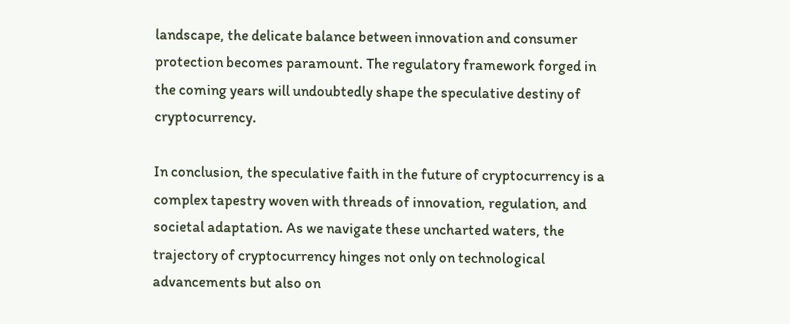landscape, the delicate balance between innovation and consumer protection becomes paramount. The regulatory framework forged in the coming years will undoubtedly shape the speculative destiny of cryptocurrency.

In conclusion, the speculative faith in the future of cryptocurrency is a complex tapestry woven with threads of innovation, regulation, and societal adaptation. As we navigate these uncharted waters, the trajectory of cryptocurrency hinges not only on technological advancements but also on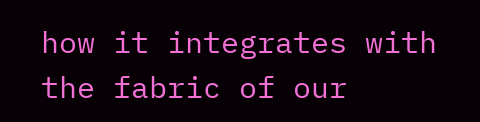how it integrates with the fabric of our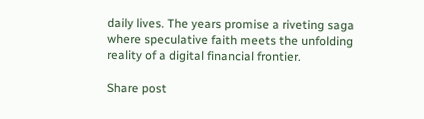daily lives. The years promise a riveting saga where speculative faith meets the unfolding reality of a digital financial frontier.

Share post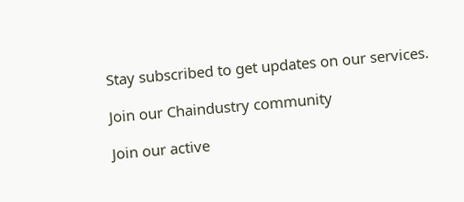Stay subscribed to get updates on our services.

Join our Chaindustry community

Join our active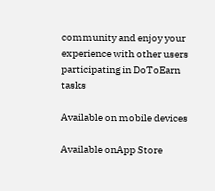community and enjoy your experience with other users participating in DoToEarn tasks

Available on mobile devices

Available onApp Store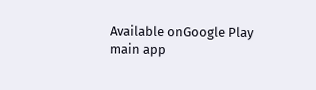Available onGoogle Play
main app